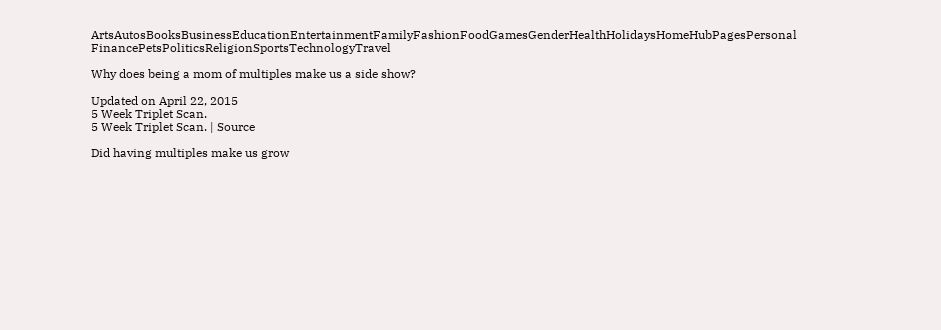ArtsAutosBooksBusinessEducationEntertainmentFamilyFashionFoodGamesGenderHealthHolidaysHomeHubPagesPersonal FinancePetsPoliticsReligionSportsTechnologyTravel

Why does being a mom of multiples make us a side show?

Updated on April 22, 2015
5 Week Triplet Scan.
5 Week Triplet Scan. | Source

Did having multiples make us grow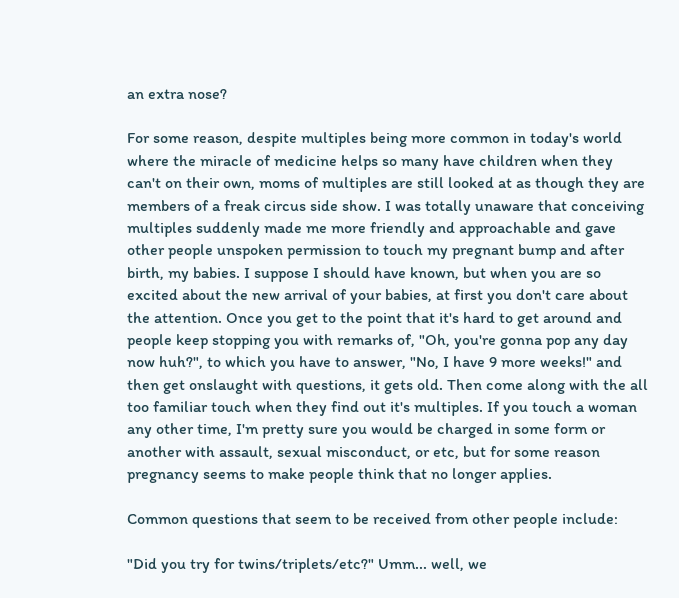an extra nose?

For some reason, despite multiples being more common in today's world where the miracle of medicine helps so many have children when they can't on their own, moms of multiples are still looked at as though they are members of a freak circus side show. I was totally unaware that conceiving multiples suddenly made me more friendly and approachable and gave other people unspoken permission to touch my pregnant bump and after birth, my babies. I suppose I should have known, but when you are so excited about the new arrival of your babies, at first you don't care about the attention. Once you get to the point that it's hard to get around and people keep stopping you with remarks of, "Oh, you're gonna pop any day now huh?", to which you have to answer, "No, I have 9 more weeks!" and then get onslaught with questions, it gets old. Then come along with the all too familiar touch when they find out it's multiples. If you touch a woman any other time, I'm pretty sure you would be charged in some form or another with assault, sexual misconduct, or etc, but for some reason pregnancy seems to make people think that no longer applies.

Common questions that seem to be received from other people include:

"Did you try for twins/triplets/etc?" Umm... well, we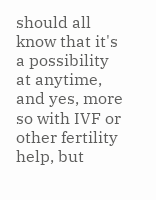should all know that it's a possibility at anytime, and yes, more so with IVF or other fertility help, but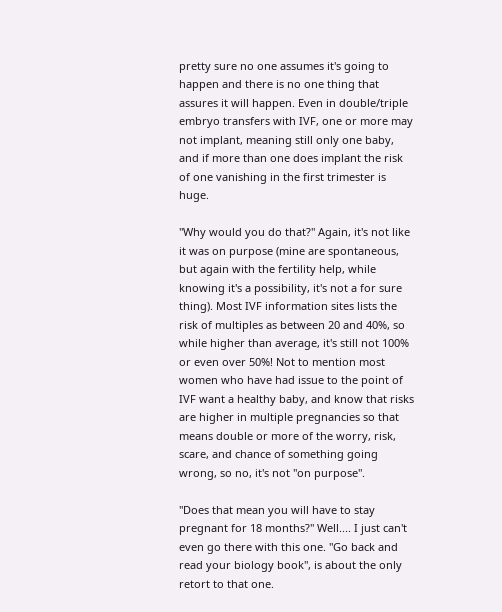pretty sure no one assumes it's going to happen and there is no one thing that assures it will happen. Even in double/triple embryo transfers with IVF, one or more may not implant, meaning still only one baby, and if more than one does implant the risk of one vanishing in the first trimester is huge.

"Why would you do that?" Again, it's not like it was on purpose (mine are spontaneous, but again with the fertility help, while knowing it's a possibility, it's not a for sure thing). Most IVF information sites lists the risk of multiples as between 20 and 40%, so while higher than average, it's still not 100% or even over 50%! Not to mention most women who have had issue to the point of IVF want a healthy baby, and know that risks are higher in multiple pregnancies so that means double or more of the worry, risk, scare, and chance of something going wrong, so no, it's not "on purpose".

"Does that mean you will have to stay pregnant for 18 months?" Well.... I just can't even go there with this one. "Go back and read your biology book", is about the only retort to that one.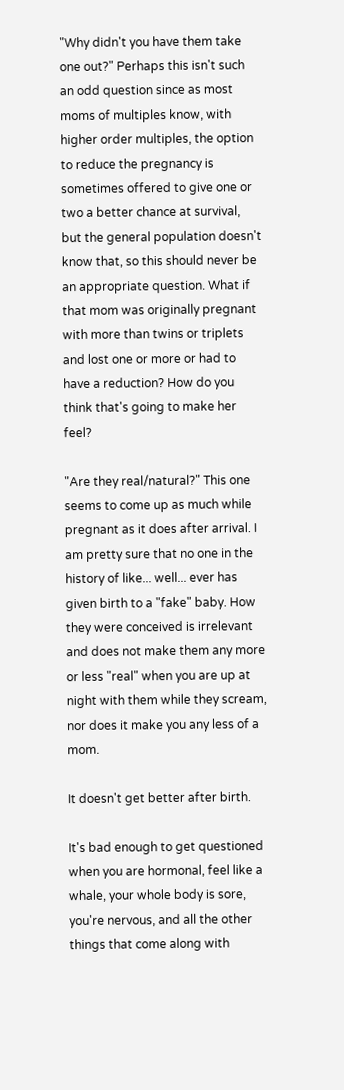"Why didn't you have them take one out?" Perhaps this isn't such an odd question since as most moms of multiples know, with higher order multiples, the option to reduce the pregnancy is sometimes offered to give one or two a better chance at survival, but the general population doesn't know that, so this should never be an appropriate question. What if that mom was originally pregnant with more than twins or triplets and lost one or more or had to have a reduction? How do you think that's going to make her feel?

"Are they real/natural?" This one seems to come up as much while pregnant as it does after arrival. I am pretty sure that no one in the history of like... well... ever has given birth to a "fake" baby. How they were conceived is irrelevant and does not make them any more or less "real" when you are up at night with them while they scream, nor does it make you any less of a mom.

It doesn't get better after birth.

It's bad enough to get questioned when you are hormonal, feel like a whale, your whole body is sore, you're nervous, and all the other things that come along with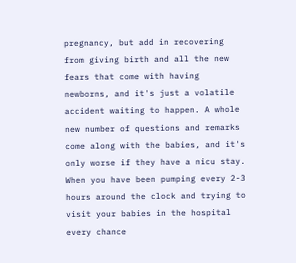pregnancy, but add in recovering from giving birth and all the new fears that come with having newborns, and it's just a volatile accident waiting to happen. A whole new number of questions and remarks come along with the babies, and it's only worse if they have a nicu stay. When you have been pumping every 2-3 hours around the clock and trying to visit your babies in the hospital every chance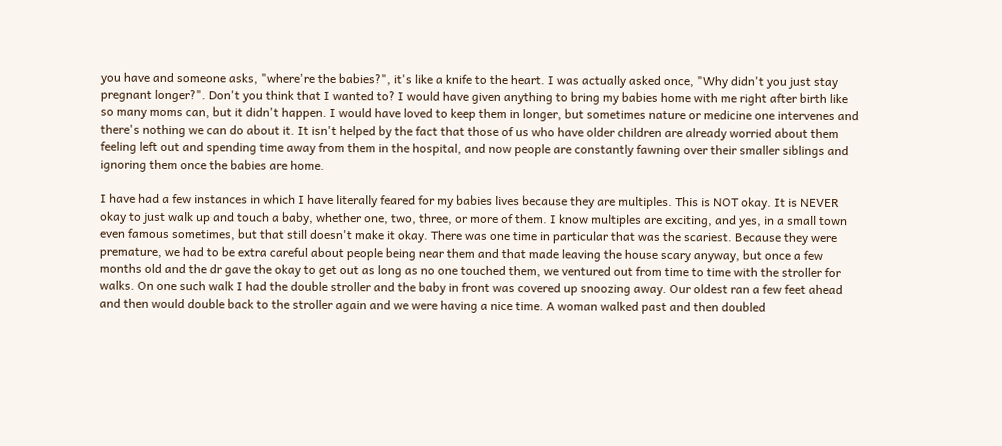you have and someone asks, "where're the babies?", it's like a knife to the heart. I was actually asked once, "Why didn't you just stay pregnant longer?". Don't you think that I wanted to? I would have given anything to bring my babies home with me right after birth like so many moms can, but it didn't happen. I would have loved to keep them in longer, but sometimes nature or medicine one intervenes and there's nothing we can do about it. It isn't helped by the fact that those of us who have older children are already worried about them feeling left out and spending time away from them in the hospital, and now people are constantly fawning over their smaller siblings and ignoring them once the babies are home.

I have had a few instances in which I have literally feared for my babies lives because they are multiples. This is NOT okay. It is NEVER okay to just walk up and touch a baby, whether one, two, three, or more of them. I know multiples are exciting, and yes, in a small town even famous sometimes, but that still doesn't make it okay. There was one time in particular that was the scariest. Because they were premature, we had to be extra careful about people being near them and that made leaving the house scary anyway, but once a few months old and the dr gave the okay to get out as long as no one touched them, we ventured out from time to time with the stroller for walks. On one such walk I had the double stroller and the baby in front was covered up snoozing away. Our oldest ran a few feet ahead and then would double back to the stroller again and we were having a nice time. A woman walked past and then doubled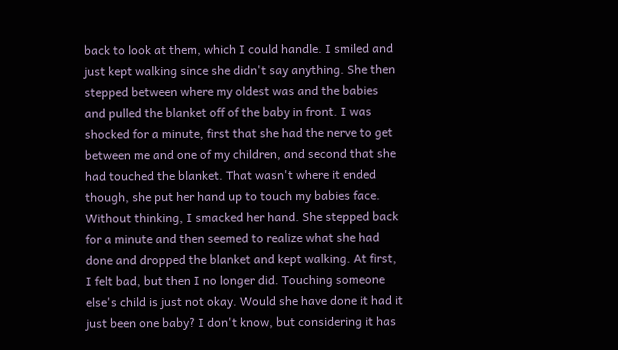back to look at them, which I could handle. I smiled and just kept walking since she didn't say anything. She then stepped between where my oldest was and the babies and pulled the blanket off of the baby in front. I was shocked for a minute, first that she had the nerve to get between me and one of my children, and second that she had touched the blanket. That wasn't where it ended though, she put her hand up to touch my babies face. Without thinking, I smacked her hand. She stepped back for a minute and then seemed to realize what she had done and dropped the blanket and kept walking. At first, I felt bad, but then I no longer did. Touching someone else's child is just not okay. Would she have done it had it just been one baby? I don't know, but considering it has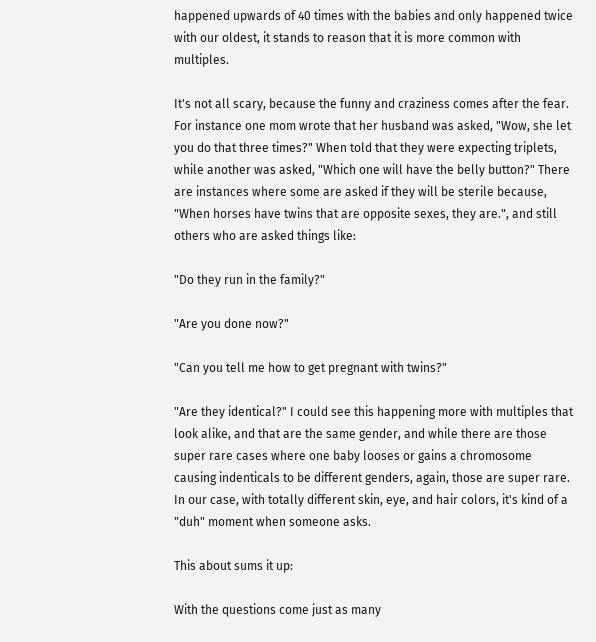happened upwards of 40 times with the babies and only happened twice with our oldest, it stands to reason that it is more common with multiples.

It's not all scary, because the funny and craziness comes after the fear. For instance one mom wrote that her husband was asked, "Wow, she let you do that three times?" When told that they were expecting triplets, while another was asked, "Which one will have the belly button?" There are instances where some are asked if they will be sterile because, "When horses have twins that are opposite sexes, they are.", and still others who are asked things like:

"Do they run in the family?"

"Are you done now?"

"Can you tell me how to get pregnant with twins?"

"Are they identical?" I could see this happening more with multiples that look alike, and that are the same gender, and while there are those super rare cases where one baby looses or gains a chromosome causing indenticals to be different genders, again, those are super rare. In our case, with totally different skin, eye, and hair colors, it's kind of a "duh" moment when someone asks.

This about sums it up:

With the questions come just as many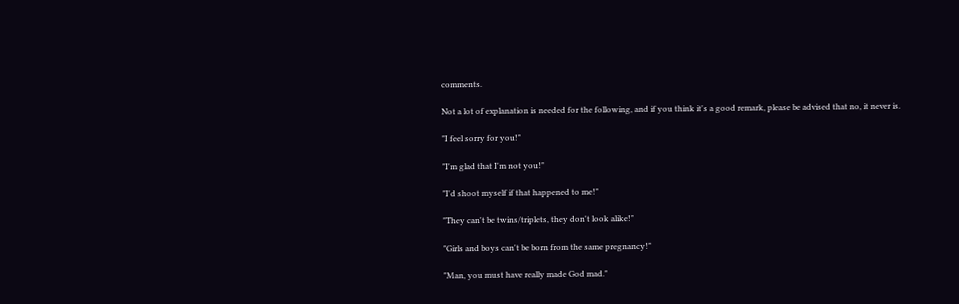comments.

Not a lot of explanation is needed for the following, and if you think it's a good remark, please be advised that no, it never is.

"I feel sorry for you!"

"I'm glad that I'm not you!"

"I'd shoot myself if that happened to me!"

"They can't be twins/triplets, they don't look alike!"

"Girls and boys can't be born from the same pregnancy!"

"Man, you must have really made God mad."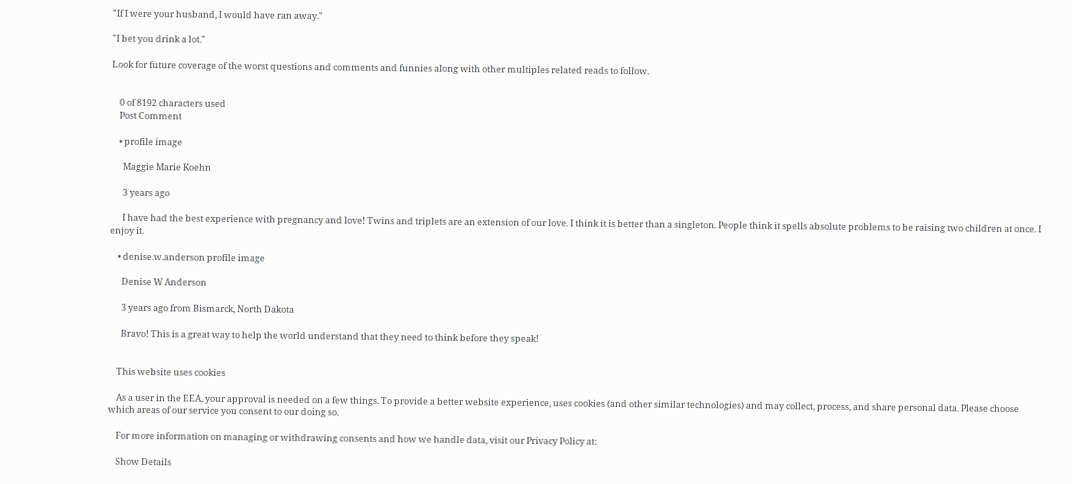"If I were your husband, I would have ran away."

"I bet you drink a lot."

Look for future coverage of the worst questions and comments and funnies along with other multiples related reads to follow.


    0 of 8192 characters used
    Post Comment

    • profile image

      Maggie Marie Koehn

      3 years ago

      I have had the best experience with pregnancy and love! Twins and triplets are an extension of our love. I think it is better than a singleton. People think it spells absolute problems to be raising two children at once. I enjoy it.

    • denise.w.anderson profile image

      Denise W Anderson

      3 years ago from Bismarck, North Dakota

      Bravo! This is a great way to help the world understand that they need to think before they speak!


    This website uses cookies

    As a user in the EEA, your approval is needed on a few things. To provide a better website experience, uses cookies (and other similar technologies) and may collect, process, and share personal data. Please choose which areas of our service you consent to our doing so.

    For more information on managing or withdrawing consents and how we handle data, visit our Privacy Policy at:

    Show Details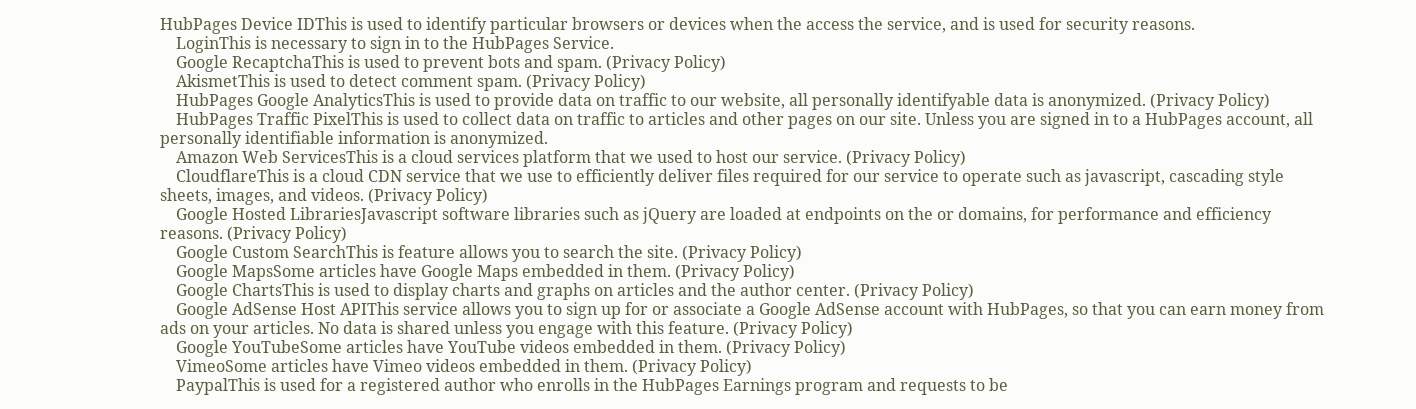HubPages Device IDThis is used to identify particular browsers or devices when the access the service, and is used for security reasons.
    LoginThis is necessary to sign in to the HubPages Service.
    Google RecaptchaThis is used to prevent bots and spam. (Privacy Policy)
    AkismetThis is used to detect comment spam. (Privacy Policy)
    HubPages Google AnalyticsThis is used to provide data on traffic to our website, all personally identifyable data is anonymized. (Privacy Policy)
    HubPages Traffic PixelThis is used to collect data on traffic to articles and other pages on our site. Unless you are signed in to a HubPages account, all personally identifiable information is anonymized.
    Amazon Web ServicesThis is a cloud services platform that we used to host our service. (Privacy Policy)
    CloudflareThis is a cloud CDN service that we use to efficiently deliver files required for our service to operate such as javascript, cascading style sheets, images, and videos. (Privacy Policy)
    Google Hosted LibrariesJavascript software libraries such as jQuery are loaded at endpoints on the or domains, for performance and efficiency reasons. (Privacy Policy)
    Google Custom SearchThis is feature allows you to search the site. (Privacy Policy)
    Google MapsSome articles have Google Maps embedded in them. (Privacy Policy)
    Google ChartsThis is used to display charts and graphs on articles and the author center. (Privacy Policy)
    Google AdSense Host APIThis service allows you to sign up for or associate a Google AdSense account with HubPages, so that you can earn money from ads on your articles. No data is shared unless you engage with this feature. (Privacy Policy)
    Google YouTubeSome articles have YouTube videos embedded in them. (Privacy Policy)
    VimeoSome articles have Vimeo videos embedded in them. (Privacy Policy)
    PaypalThis is used for a registered author who enrolls in the HubPages Earnings program and requests to be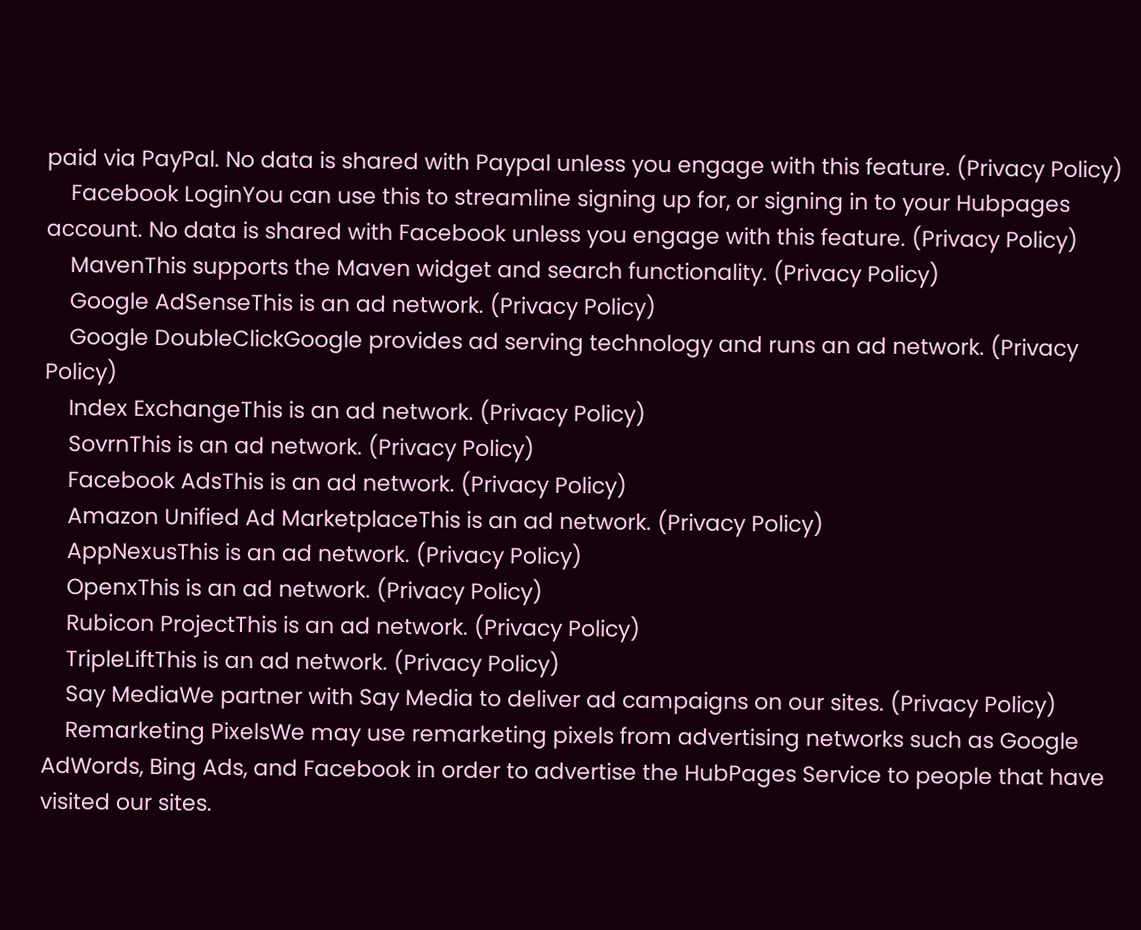paid via PayPal. No data is shared with Paypal unless you engage with this feature. (Privacy Policy)
    Facebook LoginYou can use this to streamline signing up for, or signing in to your Hubpages account. No data is shared with Facebook unless you engage with this feature. (Privacy Policy)
    MavenThis supports the Maven widget and search functionality. (Privacy Policy)
    Google AdSenseThis is an ad network. (Privacy Policy)
    Google DoubleClickGoogle provides ad serving technology and runs an ad network. (Privacy Policy)
    Index ExchangeThis is an ad network. (Privacy Policy)
    SovrnThis is an ad network. (Privacy Policy)
    Facebook AdsThis is an ad network. (Privacy Policy)
    Amazon Unified Ad MarketplaceThis is an ad network. (Privacy Policy)
    AppNexusThis is an ad network. (Privacy Policy)
    OpenxThis is an ad network. (Privacy Policy)
    Rubicon ProjectThis is an ad network. (Privacy Policy)
    TripleLiftThis is an ad network. (Privacy Policy)
    Say MediaWe partner with Say Media to deliver ad campaigns on our sites. (Privacy Policy)
    Remarketing PixelsWe may use remarketing pixels from advertising networks such as Google AdWords, Bing Ads, and Facebook in order to advertise the HubPages Service to people that have visited our sites.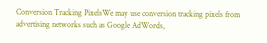Conversion Tracking PixelsWe may use conversion tracking pixels from advertising networks such as Google AdWords,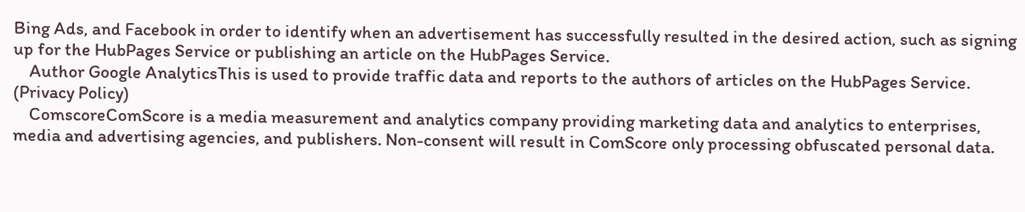Bing Ads, and Facebook in order to identify when an advertisement has successfully resulted in the desired action, such as signing up for the HubPages Service or publishing an article on the HubPages Service.
    Author Google AnalyticsThis is used to provide traffic data and reports to the authors of articles on the HubPages Service. (Privacy Policy)
    ComscoreComScore is a media measurement and analytics company providing marketing data and analytics to enterprises, media and advertising agencies, and publishers. Non-consent will result in ComScore only processing obfuscated personal data.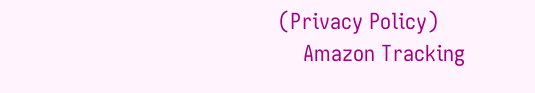(Privacy Policy)
    Amazon Tracking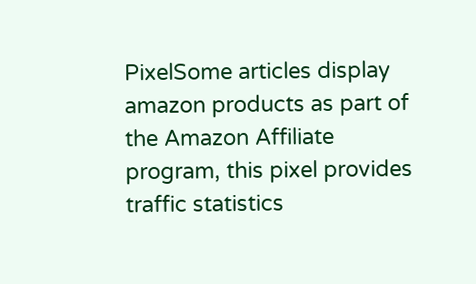PixelSome articles display amazon products as part of the Amazon Affiliate program, this pixel provides traffic statistics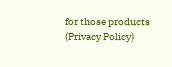for those products (Privacy Policy)